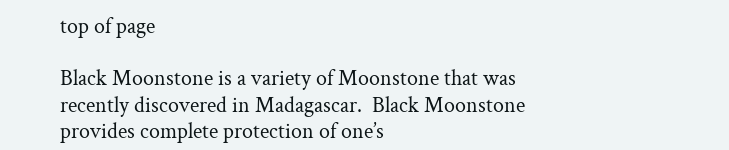top of page

Black Moonstone is a variety of Moonstone that was recently discovered in Madagascar.  Black Moonstone provides complete protection of one’s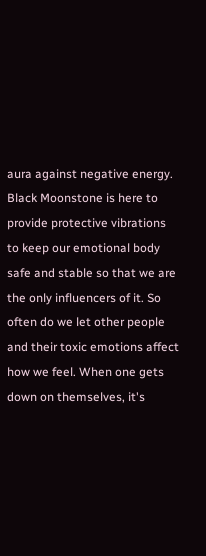aura against negative energy.  Black Moonstone is here to provide protective vibrations to keep our emotional body safe and stable so that we are the only influencers of it. So often do we let other people and their toxic emotions affect how we feel. When one gets down on themselves, it's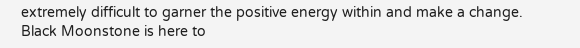extremely difficult to garner the positive energy within and make a change. Black Moonstone is here to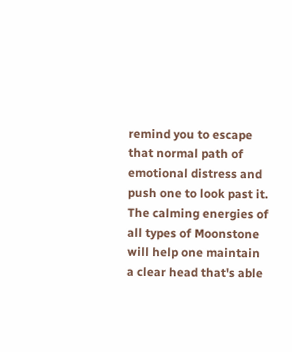remind you to escape that normal path of emotional distress and push one to look past it. The calming energies of all types of Moonstone will help one maintain a clear head that's able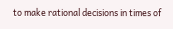to make rational decisions in times of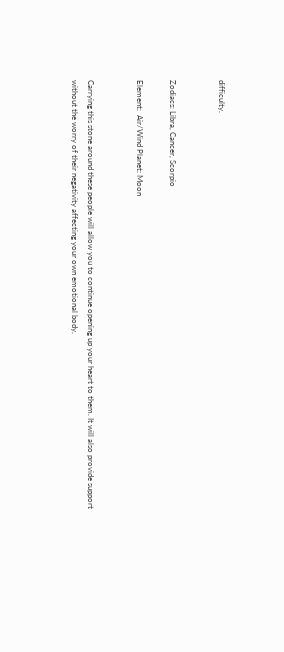difficulty.


Zodiacs: Libra, Cancer, Scorpio

Element:  Air/Wind Planet: Moon


Carrying this stone around these people will allow you to continue opening up your heart to them. It will also provide support without the worry of their negativity affecting your own emotional body.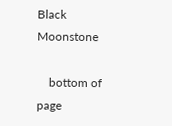Black Moonstone

    bottom of page